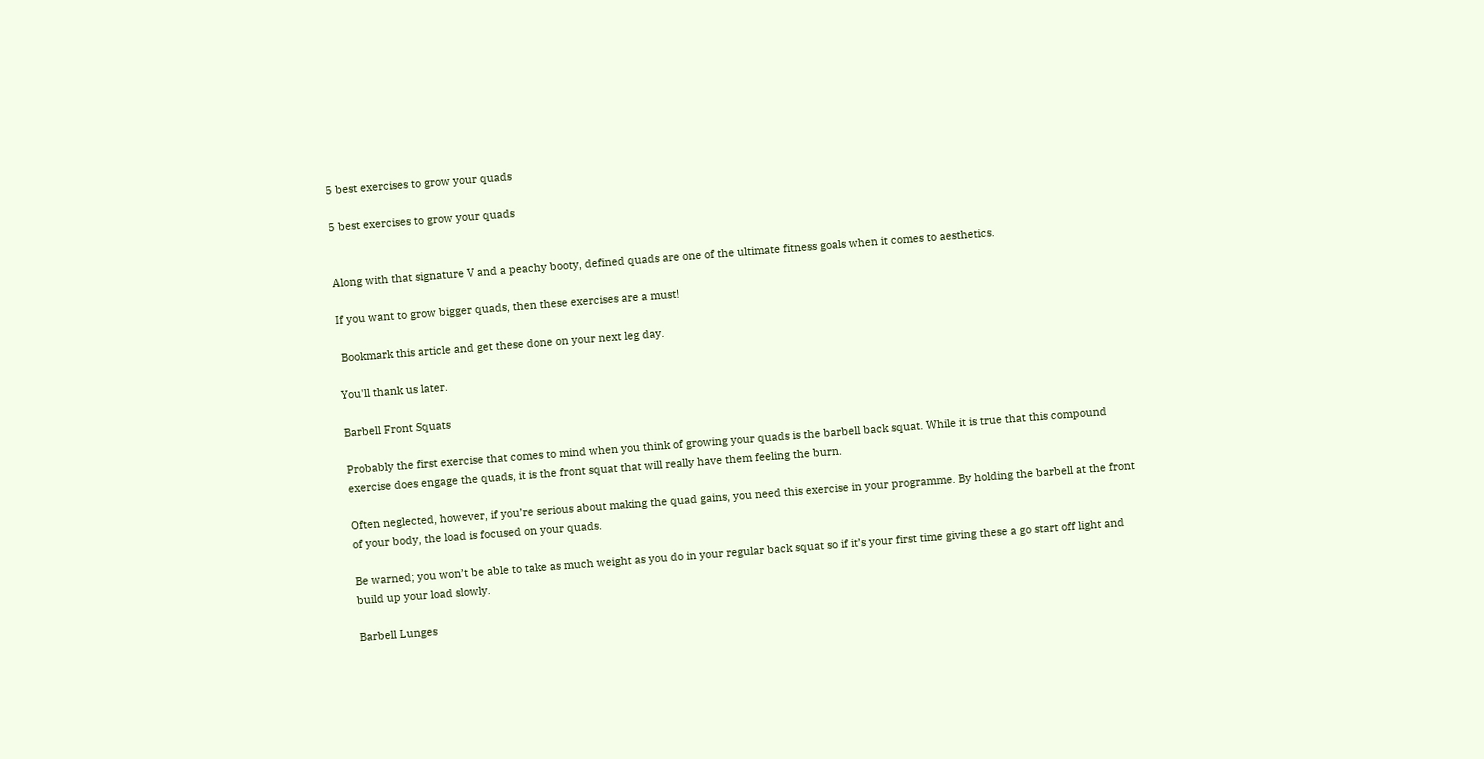5 best exercises to grow your quads

5 best exercises to grow your quads


Along with that signature V and a peachy booty, defined quads are one of the ultimate fitness goals when it comes to aesthetics.

If you want to grow bigger quads, then these exercises are a must!

 Bookmark this article and get these done on your next leg day.

You'll thank us later.

Barbell Front Squats

Probably the first exercise that comes to mind when you think of growing your quads is the barbell back squat. While it is true that this compound exercise does engage the quads, it is the front squat that will really have them feeling the burn.

Often neglected, however, if you’re serious about making the quad gains, you need this exercise in your programme. By holding the barbell at the front of your body, the load is focused on your quads.

Be warned; you won’t be able to take as much weight as you do in your regular back squat so if it’s your first time giving these a go start off light and build up your load slowly.

Barbell Lunges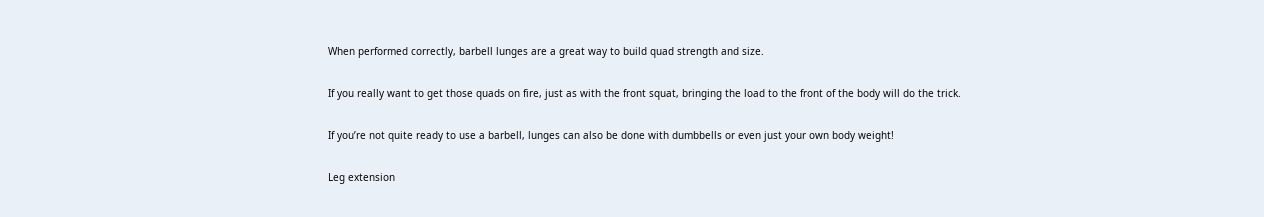When performed correctly, barbell lunges are a great way to build quad strength and size.

If you really want to get those quads on fire, just as with the front squat, bringing the load to the front of the body will do the trick.

If you’re not quite ready to use a barbell, lunges can also be done with dumbbells or even just your own body weight!

Leg extension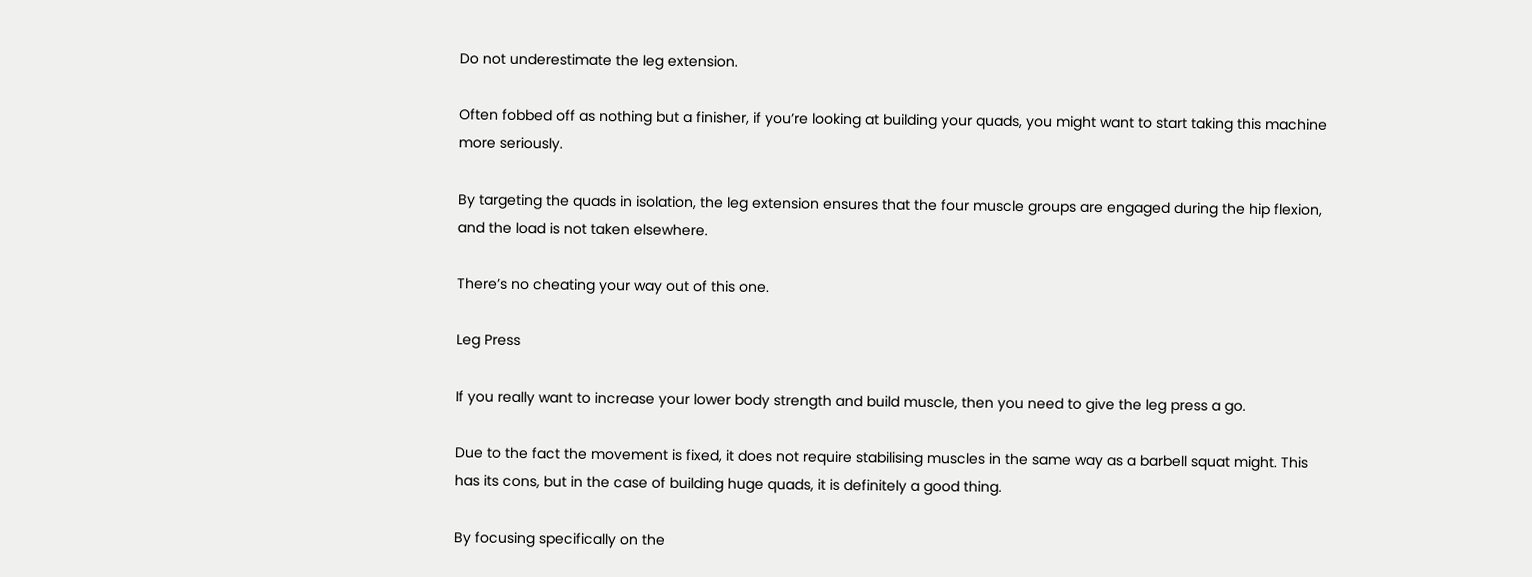Do not underestimate the leg extension.

Often fobbed off as nothing but a finisher, if you’re looking at building your quads, you might want to start taking this machine more seriously.

By targeting the quads in isolation, the leg extension ensures that the four muscle groups are engaged during the hip flexion, and the load is not taken elsewhere.

There’s no cheating your way out of this one.

Leg Press

If you really want to increase your lower body strength and build muscle, then you need to give the leg press a go.

Due to the fact the movement is fixed, it does not require stabilising muscles in the same way as a barbell squat might. This has its cons, but in the case of building huge quads, it is definitely a good thing.

By focusing specifically on the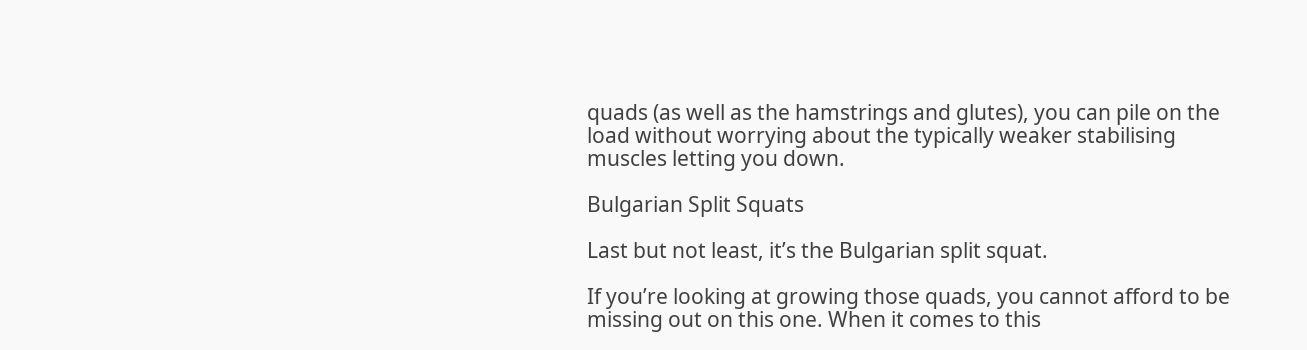quads (as well as the hamstrings and glutes), you can pile on the load without worrying about the typically weaker stabilising muscles letting you down.

Bulgarian Split Squats

Last but not least, it’s the Bulgarian split squat.

If you’re looking at growing those quads, you cannot afford to be missing out on this one. When it comes to this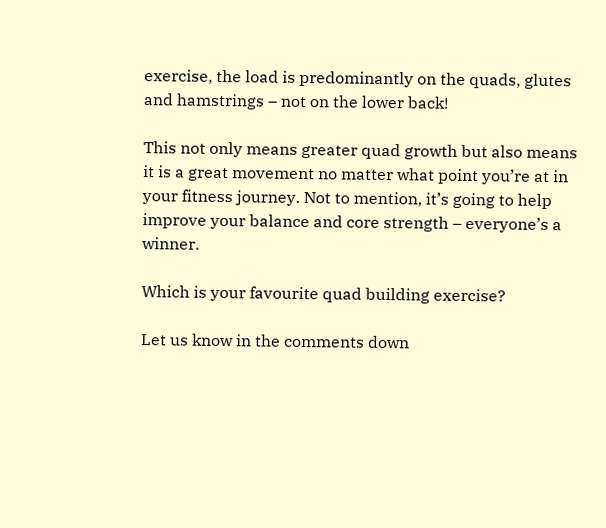exercise, the load is predominantly on the quads, glutes and hamstrings – not on the lower back!

This not only means greater quad growth but also means it is a great movement no matter what point you’re at in your fitness journey. Not to mention, it’s going to help improve your balance and core strength – everyone’s a winner.

Which is your favourite quad building exercise?

Let us know in the comments down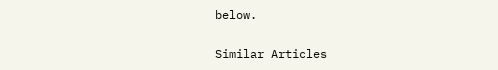below.


Similar Articles